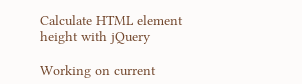Calculate HTML element height with jQuery

Working on current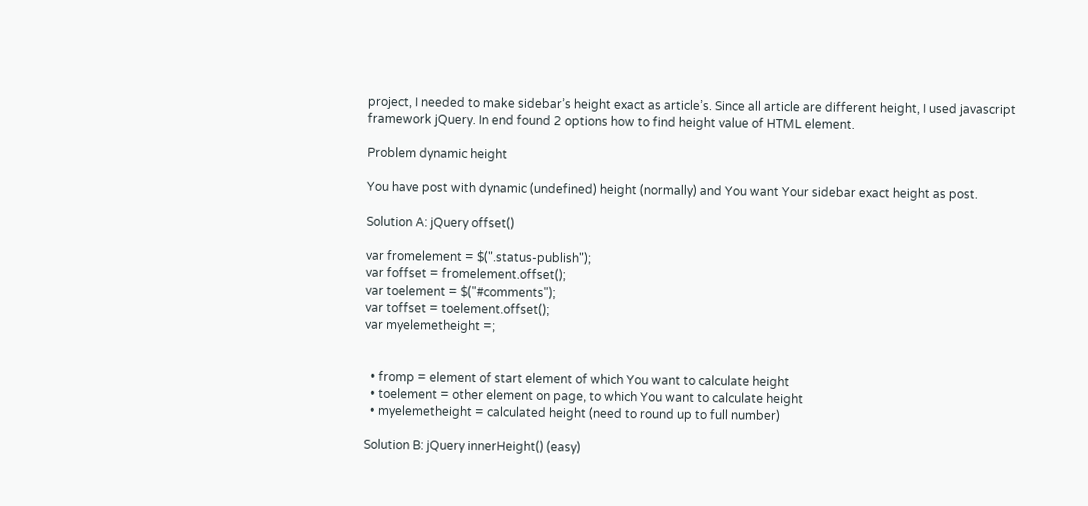project, I needed to make sidebar’s height exact as article’s. Since all article are different height, I used javascript framework jQuery. In end found 2 options how to find height value of HTML element.

Problem dynamic height

You have post with dynamic (undefined) height (normally) and You want Your sidebar exact height as post.

Solution A: jQuery offset()

var fromelement = $(".status-publish");
var foffset = fromelement.offset();
var toelement = $("#comments");
var toffset = toelement.offset();
var myelemetheight =;


  • fromp = element of start element of which You want to calculate height
  • toelement = other element on page, to which You want to calculate height
  • myelemetheight = calculated height (need to round up to full number)

Solution B: jQuery innerHeight() (easy)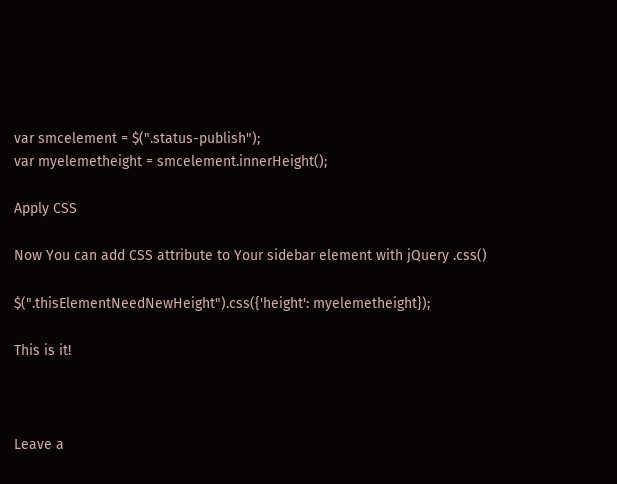var smcelement = $(".status-publish");
var myelemetheight = smcelement.innerHeight();

Apply CSS

Now You can add CSS attribute to Your sidebar element with jQuery .css()

$(".thisElementNeedNewHeight").css({'height': myelemetheight});

This is it!



Leave a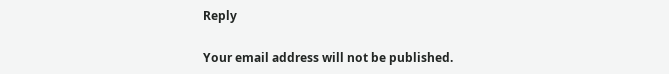Reply

Your email address will not be published.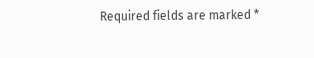Required fields are marked *